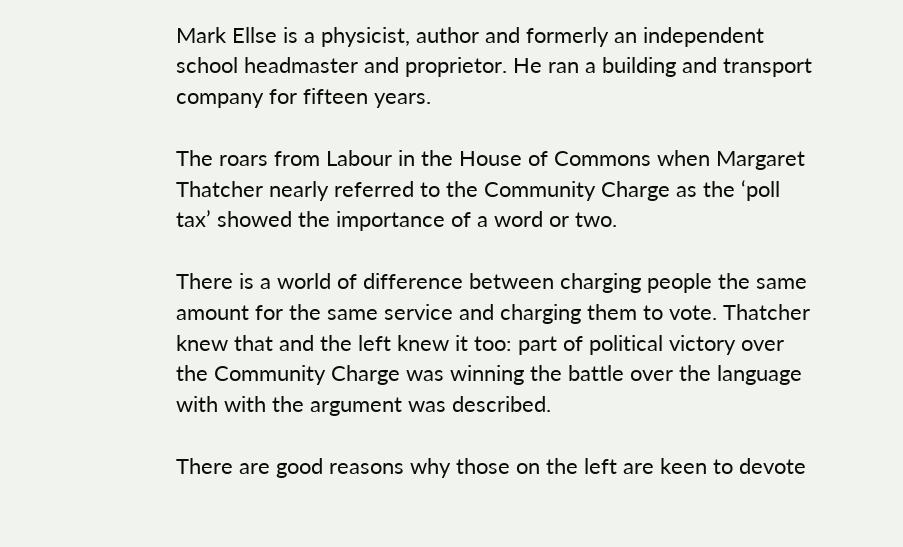Mark Ellse is a physicist, author and formerly an independent school headmaster and proprietor. He ran a building and transport company for fifteen years.

The roars from Labour in the House of Commons when Margaret Thatcher nearly referred to the Community Charge as the ‘poll tax’ showed the importance of a word or two.

There is a world of difference between charging people the same amount for the same service and charging them to vote. Thatcher knew that and the left knew it too: part of political victory over the Community Charge was winning the battle over the language with with the argument was described.

There are good reasons why those on the left are keen to devote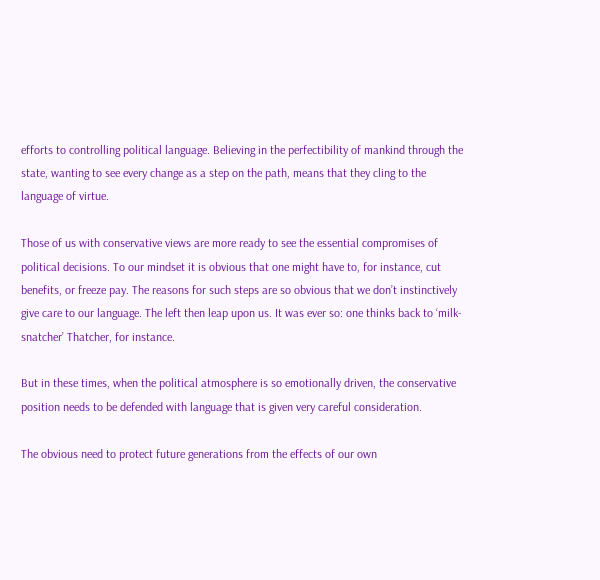efforts to controlling political language. Believing in the perfectibility of mankind through the state, wanting to see every change as a step on the path, means that they cling to the language of virtue.

Those of us with conservative views are more ready to see the essential compromises of political decisions. To our mindset it is obvious that one might have to, for instance, cut benefits, or freeze pay. The reasons for such steps are so obvious that we don’t instinctively give care to our language. The left then leap upon us. It was ever so: one thinks back to ‘milk-snatcher’ Thatcher, for instance.

But in these times, when the political atmosphere is so emotionally driven, the conservative position needs to be defended with language that is given very careful consideration.

The obvious need to protect future generations from the effects of our own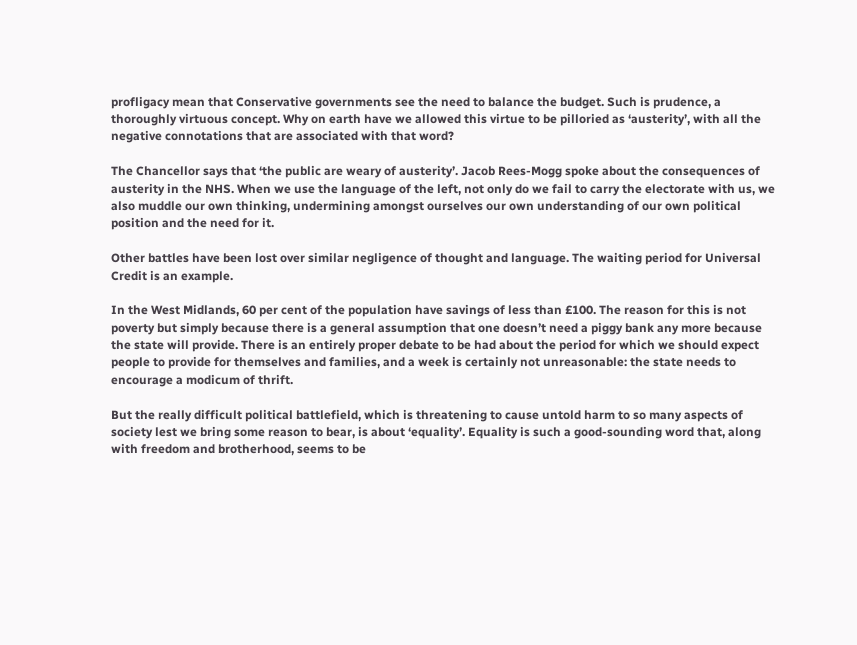profligacy mean that Conservative governments see the need to balance the budget. Such is prudence, a thoroughly virtuous concept. Why on earth have we allowed this virtue to be pilloried as ‘austerity’, with all the negative connotations that are associated with that word?

The Chancellor says that ‘the public are weary of austerity’. Jacob Rees-Mogg spoke about the consequences of austerity in the NHS. When we use the language of the left, not only do we fail to carry the electorate with us, we also muddle our own thinking, undermining amongst ourselves our own understanding of our own political position and the need for it.

Other battles have been lost over similar negligence of thought and language. The waiting period for Universal Credit is an example.

In the West Midlands, 60 per cent of the population have savings of less than £100. The reason for this is not poverty but simply because there is a general assumption that one doesn’t need a piggy bank any more because the state will provide. There is an entirely proper debate to be had about the period for which we should expect people to provide for themselves and families, and a week is certainly not unreasonable: the state needs to encourage a modicum of thrift.

But the really difficult political battlefield, which is threatening to cause untold harm to so many aspects of society lest we bring some reason to bear, is about ‘equality’. Equality is such a good-sounding word that, along with freedom and brotherhood, seems to be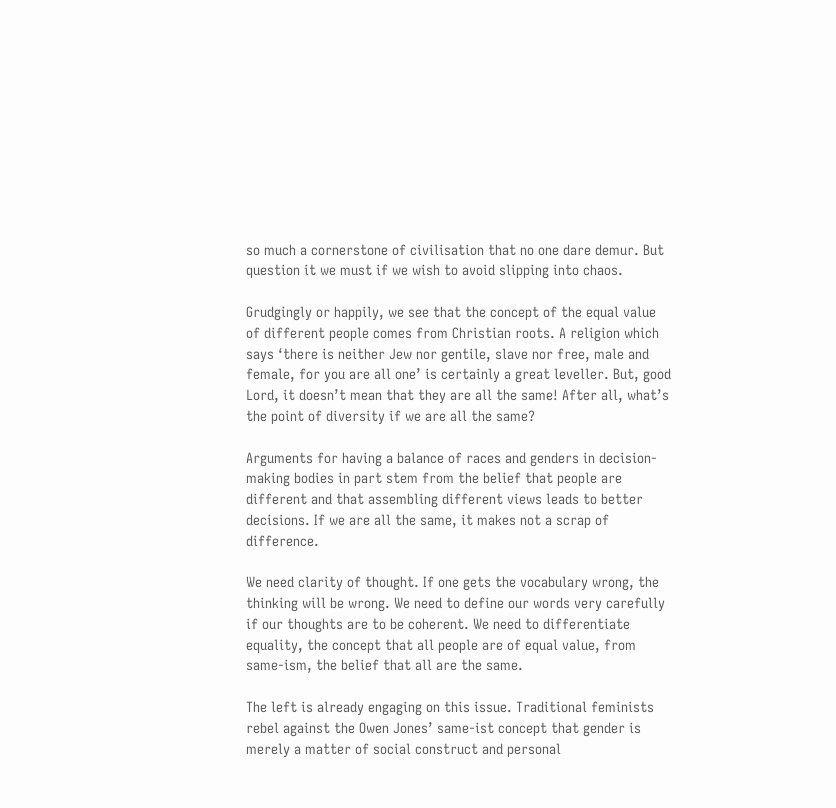so much a cornerstone of civilisation that no one dare demur. But question it we must if we wish to avoid slipping into chaos.

Grudgingly or happily, we see that the concept of the equal value of different people comes from Christian roots. A religion which says ‘there is neither Jew nor gentile, slave nor free, male and female, for you are all one’ is certainly a great leveller. But, good Lord, it doesn’t mean that they are all the same! After all, what’s the point of diversity if we are all the same?

Arguments for having a balance of races and genders in decision-making bodies in part stem from the belief that people are different and that assembling different views leads to better decisions. If we are all the same, it makes not a scrap of difference.

We need clarity of thought. If one gets the vocabulary wrong, the thinking will be wrong. We need to define our words very carefully if our thoughts are to be coherent. We need to differentiate equality, the concept that all people are of equal value, from same-ism, the belief that all are the same.

The left is already engaging on this issue. Traditional feminists rebel against the Owen Jones’ same-ist concept that gender is merely a matter of social construct and personal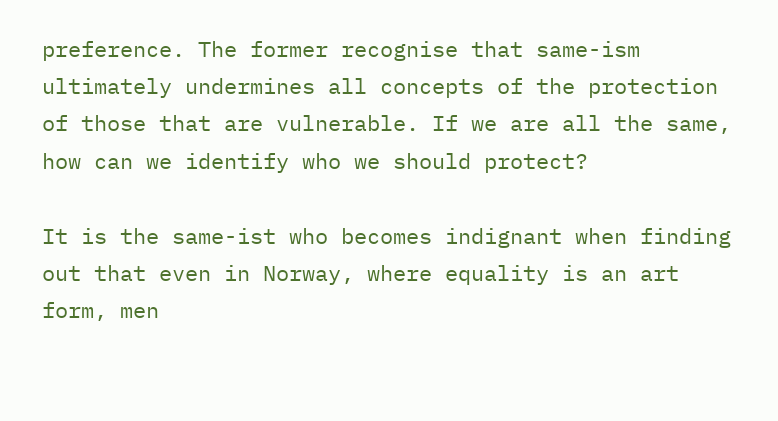preference. The former recognise that same-ism ultimately undermines all concepts of the protection of those that are vulnerable. If we are all the same, how can we identify who we should protect?

It is the same-ist who becomes indignant when finding out that even in Norway, where equality is an art form, men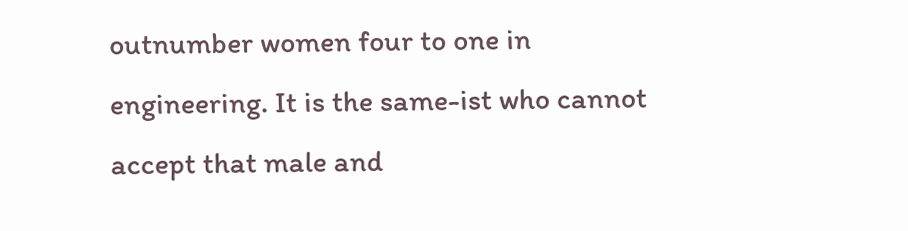outnumber women four to one in engineering. It is the same-ist who cannot accept that male and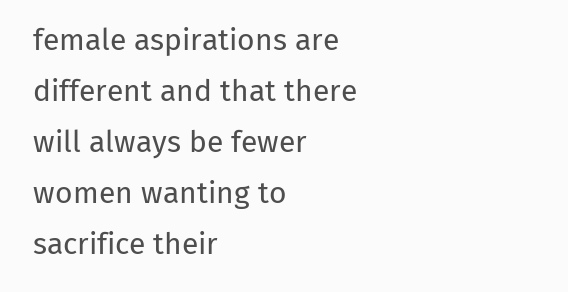female aspirations are different and that there will always be fewer women wanting to sacrifice their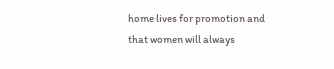home lives for promotion and that women will always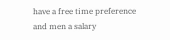have a free time preference and men a salary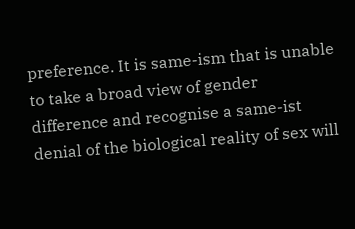preference. It is same-ism that is unable to take a broad view of gender difference and recognise a same-ist denial of the biological reality of sex will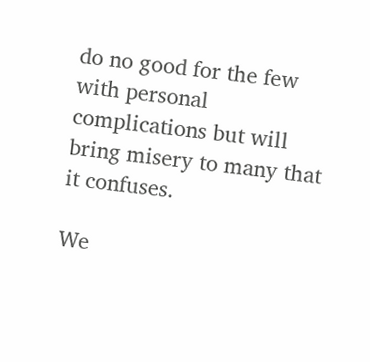do no good for the few with personal complications but will bring misery to many that it confuses.

We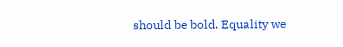should be bold. Equality we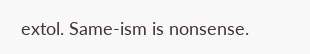extol. Same-ism is nonsense.